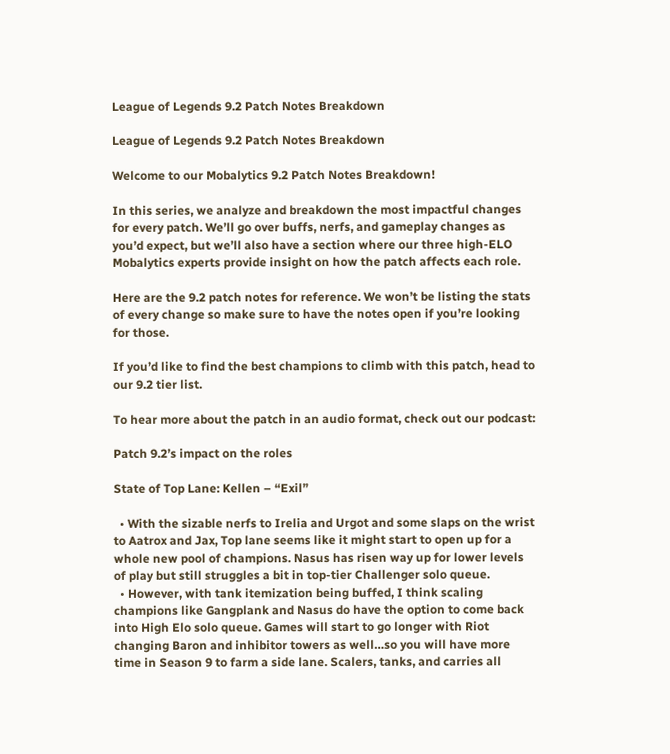League of Legends 9.2 Patch Notes Breakdown

League of Legends 9.2 Patch Notes Breakdown

Welcome to our Mobalytics 9.2 Patch Notes Breakdown!

In this series, we analyze and breakdown the most impactful changes for every patch. We’ll go over buffs, nerfs, and gameplay changes as you’d expect, but we’ll also have a section where our three high-ELO Mobalytics experts provide insight on how the patch affects each role.

Here are the 9.2 patch notes for reference. We won’t be listing the stats of every change so make sure to have the notes open if you’re looking for those.

If you’d like to find the best champions to climb with this patch, head to our 9.2 tier list.

To hear more about the patch in an audio format, check out our podcast:

Patch 9.2’s impact on the roles

State of Top Lane: Kellen – “Exil”

  • With the sizable nerfs to Irelia and Urgot and some slaps on the wrist to Aatrox and Jax, Top lane seems like it might start to open up for a whole new pool of champions. Nasus has risen way up for lower levels of play but still struggles a bit in top-tier Challenger solo queue.
  • However, with tank itemization being buffed, I think scaling champions like Gangplank and Nasus do have the option to come back into High Elo solo queue. Games will start to go longer with Riot changing Baron and inhibitor towers as well…so you will have more time in Season 9 to farm a side lane. Scalers, tanks, and carries all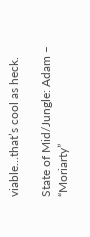viable…that’s cool as heck.

State of Mid/Jungle: Adam – “Moriarty”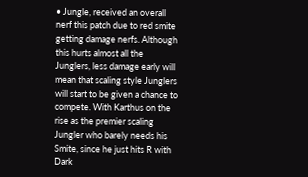• Jungle, received an overall nerf this patch due to red smite getting damage nerfs. Although this hurts almost all the Junglers, less damage early will mean that scaling style Junglers will start to be given a chance to compete. With Karthus on the rise as the premier scaling Jungler who barely needs his Smite, since he just hits R with Dark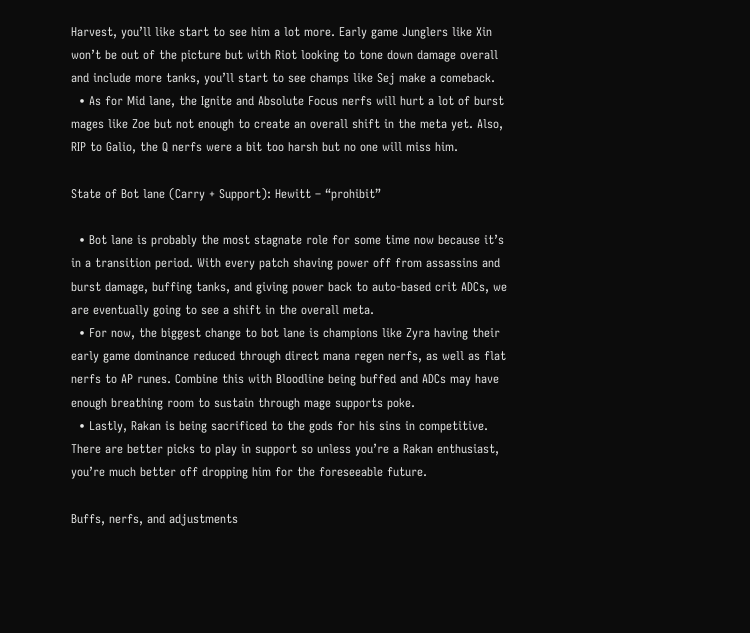Harvest, you’ll like start to see him a lot more. Early game Junglers like Xin won’t be out of the picture but with Riot looking to tone down damage overall and include more tanks, you’ll start to see champs like Sej make a comeback.
  • As for Mid lane, the Ignite and Absolute Focus nerfs will hurt a lot of burst mages like Zoe but not enough to create an overall shift in the meta yet. Also, RIP to Galio, the Q nerfs were a bit too harsh but no one will miss him.

State of Bot lane (Carry + Support): Hewitt – “prohibit”

  • Bot lane is probably the most stagnate role for some time now because it’s in a transition period. With every patch shaving power off from assassins and burst damage, buffing tanks, and giving power back to auto-based crit ADCs, we are eventually going to see a shift in the overall meta.
  • For now, the biggest change to bot lane is champions like Zyra having their early game dominance reduced through direct mana regen nerfs, as well as flat nerfs to AP runes. Combine this with Bloodline being buffed and ADCs may have enough breathing room to sustain through mage supports poke.
  • Lastly, Rakan is being sacrificed to the gods for his sins in competitive. There are better picks to play in support so unless you’re a Rakan enthusiast, you’re much better off dropping him for the foreseeable future.

Buffs, nerfs, and adjustments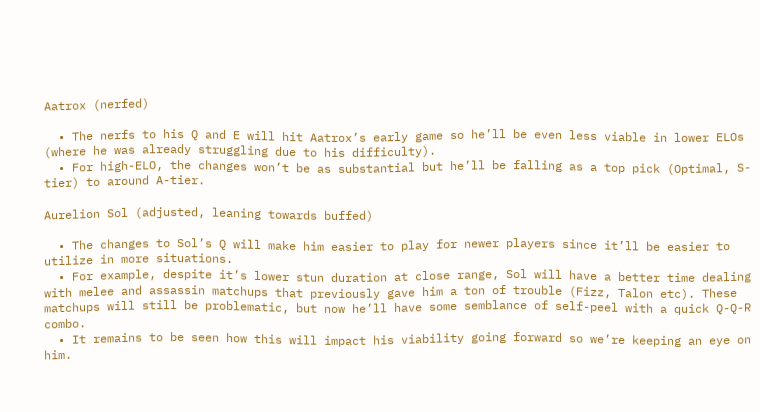Aatrox (nerfed)

  • The nerfs to his Q and E will hit Aatrox’s early game so he’ll be even less viable in lower ELOs (where he was already struggling due to his difficulty).
  • For high-ELO, the changes won’t be as substantial but he’ll be falling as a top pick (Optimal, S-tier) to around A-tier.

Aurelion Sol (adjusted, leaning towards buffed)

  • The changes to Sol’s Q will make him easier to play for newer players since it’ll be easier to utilize in more situations.
  • For example, despite it’s lower stun duration at close range, Sol will have a better time dealing with melee and assassin matchups that previously gave him a ton of trouble (Fizz, Talon etc). These matchups will still be problematic, but now he’ll have some semblance of self-peel with a quick Q-Q-R combo.
  • It remains to be seen how this will impact his viability going forward so we’re keeping an eye on him.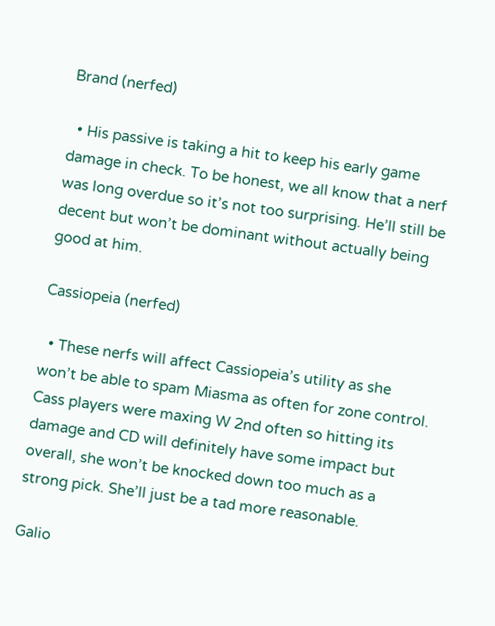Brand (nerfed)

  • His passive is taking a hit to keep his early game damage in check. To be honest, we all know that a nerf was long overdue so it’s not too surprising. He’ll still be decent but won’t be dominant without actually being good at him.

Cassiopeia (nerfed)

  • These nerfs will affect Cassiopeia’s utility as she won’t be able to spam Miasma as often for zone control. Cass players were maxing W 2nd often so hitting its damage and CD will definitely have some impact but overall, she won’t be knocked down too much as a strong pick. She’ll just be a tad more reasonable.

Galio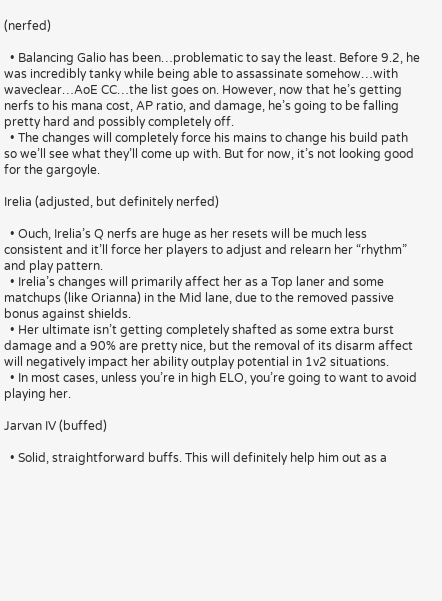(nerfed)

  • Balancing Galio has been…problematic to say the least. Before 9.2, he was incredibly tanky while being able to assassinate somehow…with waveclear…AoE CC…the list goes on. However, now that he’s getting nerfs to his mana cost, AP ratio, and damage, he’s going to be falling pretty hard and possibly completely off.
  • The changes will completely force his mains to change his build path so we’ll see what they’ll come up with. But for now, it’s not looking good for the gargoyle.

Irelia (adjusted, but definitely nerfed)

  • Ouch, Irelia’s Q nerfs are huge as her resets will be much less consistent and it’ll force her players to adjust and relearn her “rhythm” and play pattern.
  • Irelia’s changes will primarily affect her as a Top laner and some matchups (like Orianna) in the Mid lane, due to the removed passive bonus against shields.
  • Her ultimate isn’t getting completely shafted as some extra burst damage and a 90% are pretty nice, but the removal of its disarm affect will negatively impact her ability outplay potential in 1v2 situations.
  • In most cases, unless you’re in high ELO, you’re going to want to avoid playing her.

Jarvan IV (buffed)

  • Solid, straightforward buffs. This will definitely help him out as a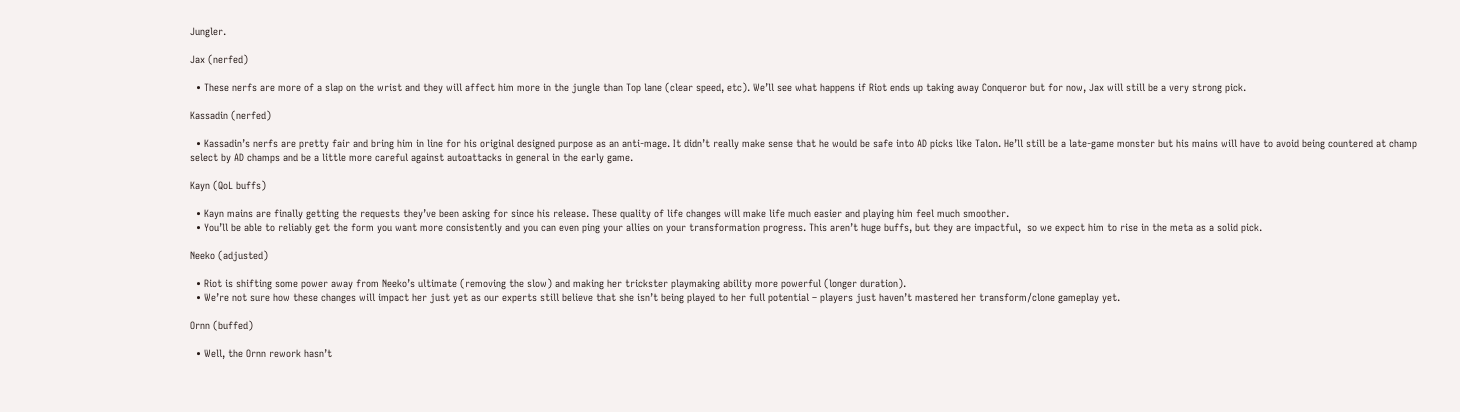Jungler.

Jax (nerfed)

  • These nerfs are more of a slap on the wrist and they will affect him more in the jungle than Top lane (clear speed, etc). We’ll see what happens if Riot ends up taking away Conqueror but for now, Jax will still be a very strong pick.

Kassadin (nerfed)

  • Kassadin’s nerfs are pretty fair and bring him in line for his original designed purpose as an anti-mage. It didn’t really make sense that he would be safe into AD picks like Talon. He’ll still be a late-game monster but his mains will have to avoid being countered at champ select by AD champs and be a little more careful against autoattacks in general in the early game.

Kayn (QoL buffs)

  • Kayn mains are finally getting the requests they’ve been asking for since his release. These quality of life changes will make life much easier and playing him feel much smoother.
  • You’ll be able to reliably get the form you want more consistently and you can even ping your allies on your transformation progress. This aren’t huge buffs, but they are impactful,  so we expect him to rise in the meta as a solid pick.

Neeko (adjusted)

  • Riot is shifting some power away from Neeko’s ultimate (removing the slow) and making her trickster playmaking ability more powerful (longer duration).
  • We’re not sure how these changes will impact her just yet as our experts still believe that she isn’t being played to her full potential – players just haven’t mastered her transform/clone gameplay yet.

Ornn (buffed)

  • Well, the Ornn rework hasn’t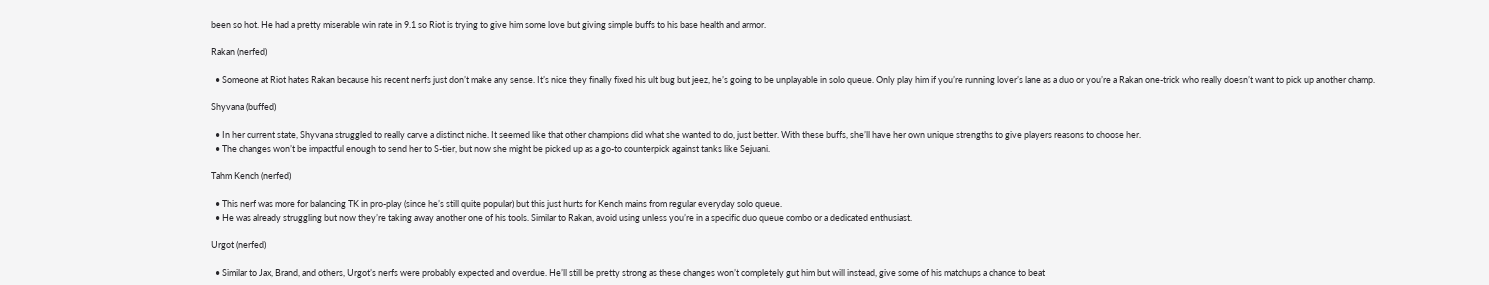been so hot. He had a pretty miserable win rate in 9.1 so Riot is trying to give him some love but giving simple buffs to his base health and armor.

Rakan (nerfed)

  • Someone at Riot hates Rakan because his recent nerfs just don’t make any sense. It’s nice they finally fixed his ult bug but jeez, he’s going to be unplayable in solo queue. Only play him if you’re running lover’s lane as a duo or you’re a Rakan one-trick who really doesn’t want to pick up another champ.

Shyvana (buffed)

  • In her current state, Shyvana struggled to really carve a distinct niche. It seemed like that other champions did what she wanted to do, just better. With these buffs, she’ll have her own unique strengths to give players reasons to choose her.
  • The changes won’t be impactful enough to send her to S-tier, but now she might be picked up as a go-to counterpick against tanks like Sejuani.

Tahm Kench (nerfed)

  • This nerf was more for balancing TK in pro-play (since he’s still quite popular) but this just hurts for Kench mains from regular everyday solo queue.
  • He was already struggling but now they’re taking away another one of his tools. Similar to Rakan, avoid using unless you’re in a specific duo queue combo or a dedicated enthusiast.

Urgot (nerfed)

  • Similar to Jax, Brand, and others, Urgot’s nerfs were probably expected and overdue. He’ll still be pretty strong as these changes won’t completely gut him but will instead, give some of his matchups a chance to beat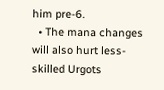him pre-6.
  • The mana changes will also hurt less-skilled Urgots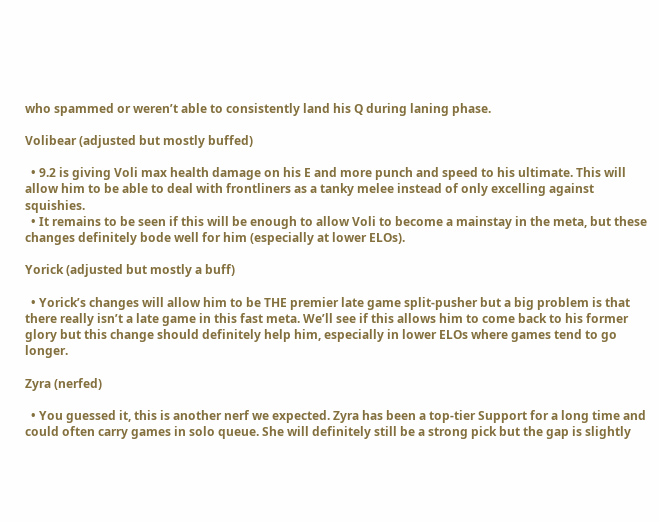who spammed or weren’t able to consistently land his Q during laning phase.

Volibear (adjusted but mostly buffed)

  • 9.2 is giving Voli max health damage on his E and more punch and speed to his ultimate. This will allow him to be able to deal with frontliners as a tanky melee instead of only excelling against squishies.
  • It remains to be seen if this will be enough to allow Voli to become a mainstay in the meta, but these changes definitely bode well for him (especially at lower ELOs).

Yorick (adjusted but mostly a buff)

  • Yorick’s changes will allow him to be THE premier late game split-pusher but a big problem is that there really isn’t a late game in this fast meta. We’ll see if this allows him to come back to his former glory but this change should definitely help him, especially in lower ELOs where games tend to go longer.

Zyra (nerfed)

  • You guessed it, this is another nerf we expected. Zyra has been a top-tier Support for a long time and could often carry games in solo queue. She will definitely still be a strong pick but the gap is slightly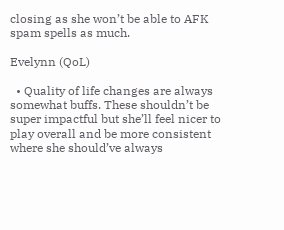closing as she won’t be able to AFK spam spells as much.

Evelynn (QoL)

  • Quality of life changes are always somewhat buffs. These shouldn’t be super impactful but she’ll feel nicer to play overall and be more consistent where she should’ve always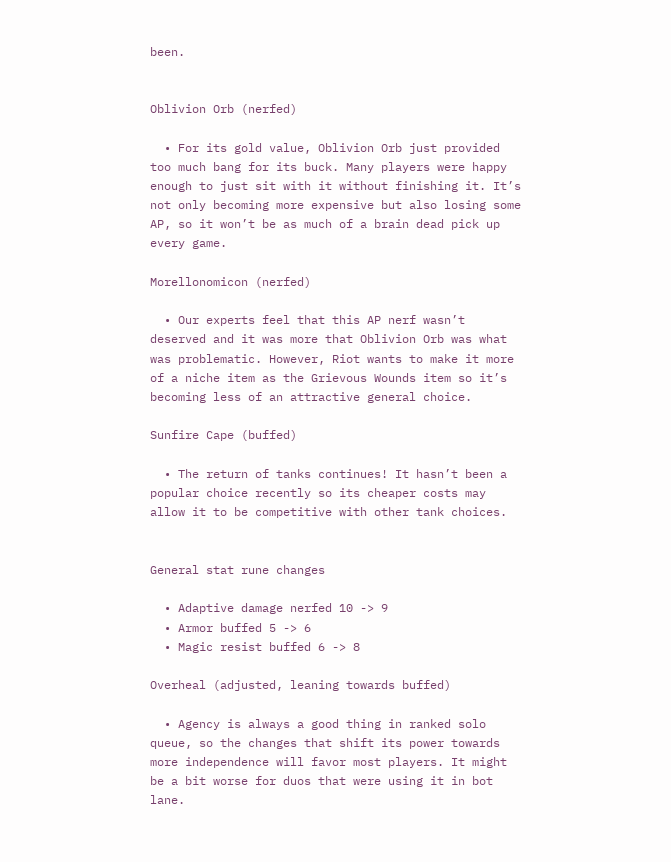been.


Oblivion Orb (nerfed)

  • For its gold value, Oblivion Orb just provided too much bang for its buck. Many players were happy enough to just sit with it without finishing it. It’s not only becoming more expensive but also losing some AP, so it won’t be as much of a brain dead pick up every game.

Morellonomicon (nerfed)

  • Our experts feel that this AP nerf wasn’t deserved and it was more that Oblivion Orb was what was problematic. However, Riot wants to make it more of a niche item as the Grievous Wounds item so it’s becoming less of an attractive general choice.

Sunfire Cape (buffed)

  • The return of tanks continues! It hasn’t been a popular choice recently so its cheaper costs may allow it to be competitive with other tank choices.


General stat rune changes

  • Adaptive damage nerfed 10 -> 9
  • Armor buffed 5 -> 6
  • Magic resist buffed 6 -> 8

Overheal (adjusted, leaning towards buffed)

  • Agency is always a good thing in ranked solo queue, so the changes that shift its power towards more independence will favor most players. It might be a bit worse for duos that were using it in bot lane.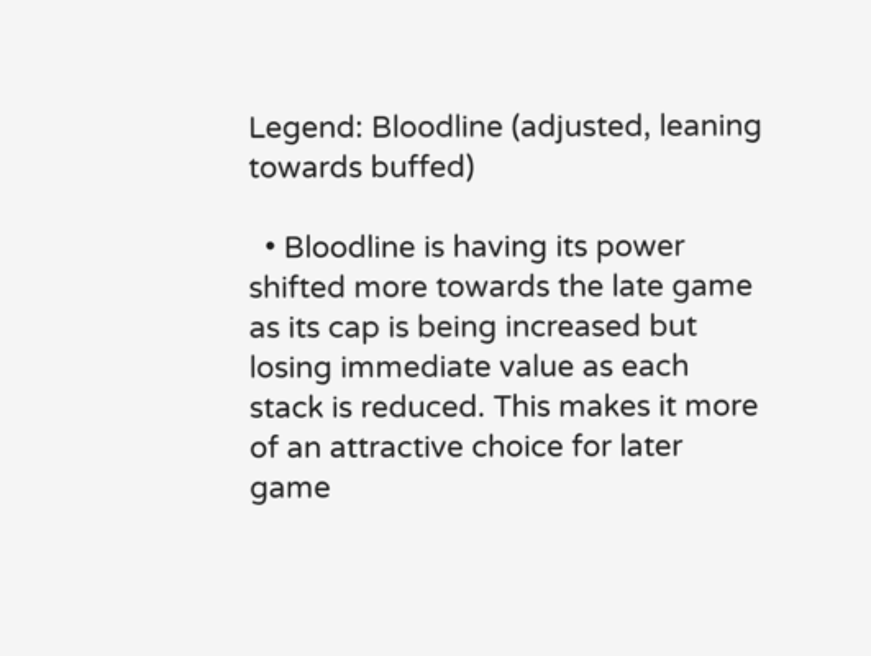Legend: Bloodline (adjusted, leaning towards buffed)

  • Bloodline is having its power shifted more towards the late game as its cap is being increased but losing immediate value as each stack is reduced. This makes it more of an attractive choice for later game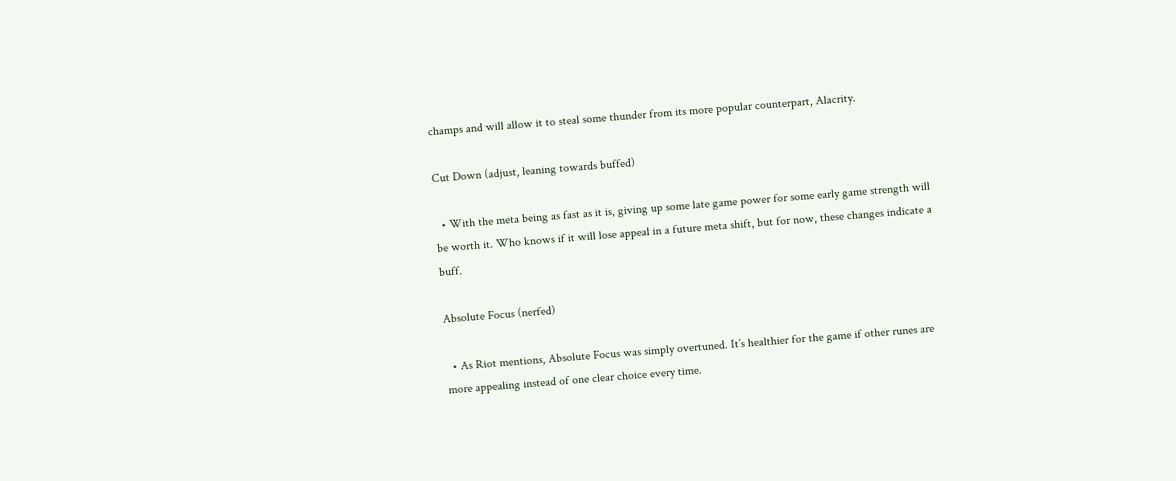champs and will allow it to steal some thunder from its more popular counterpart, Alacrity.

Cut Down (adjust, leaning towards buffed)

  • With the meta being as fast as it is, giving up some late game power for some early game strength will be worth it. Who knows if it will lose appeal in a future meta shift, but for now, these changes indicate a buff.

Absolute Focus (nerfed)

  • As Riot mentions, Absolute Focus was simply overtuned. It’s healthier for the game if other runes are more appealing instead of one clear choice every time.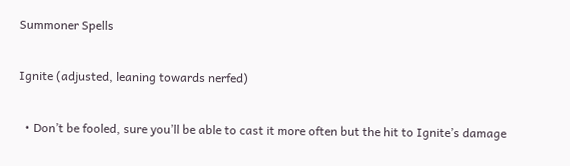Summoner Spells

Ignite (adjusted, leaning towards nerfed)

  • Don’t be fooled, sure you’ll be able to cast it more often but the hit to Ignite’s damage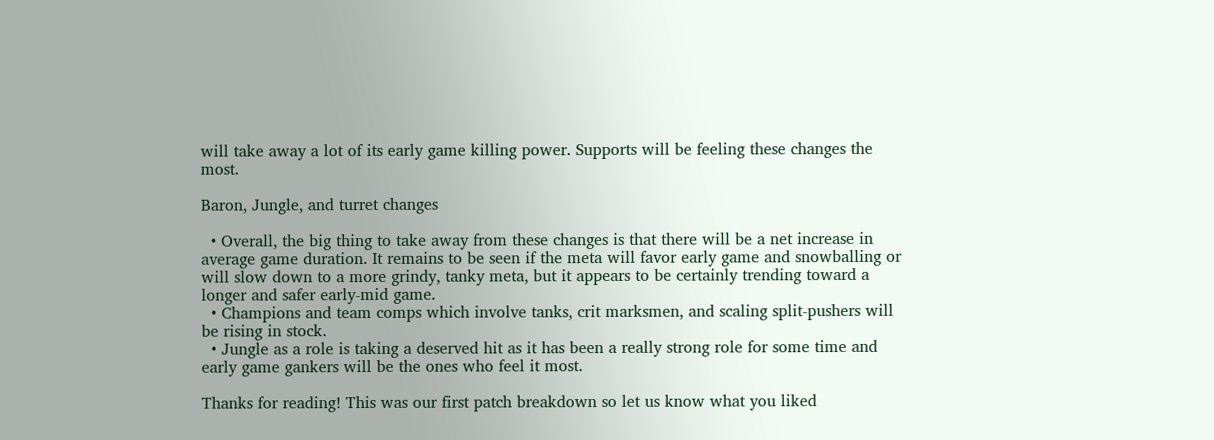will take away a lot of its early game killing power. Supports will be feeling these changes the most.

Baron, Jungle, and turret changes

  • Overall, the big thing to take away from these changes is that there will be a net increase in average game duration. It remains to be seen if the meta will favor early game and snowballing or will slow down to a more grindy, tanky meta, but it appears to be certainly trending toward a longer and safer early-mid game.
  • Champions and team comps which involve tanks, crit marksmen, and scaling split-pushers will be rising in stock.
  • Jungle as a role is taking a deserved hit as it has been a really strong role for some time and early game gankers will be the ones who feel it most.

Thanks for reading! This was our first patch breakdown so let us know what you liked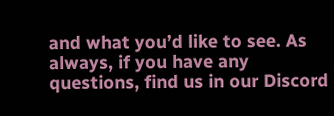and what you’d like to see. As always, if you have any questions, find us in our Discord